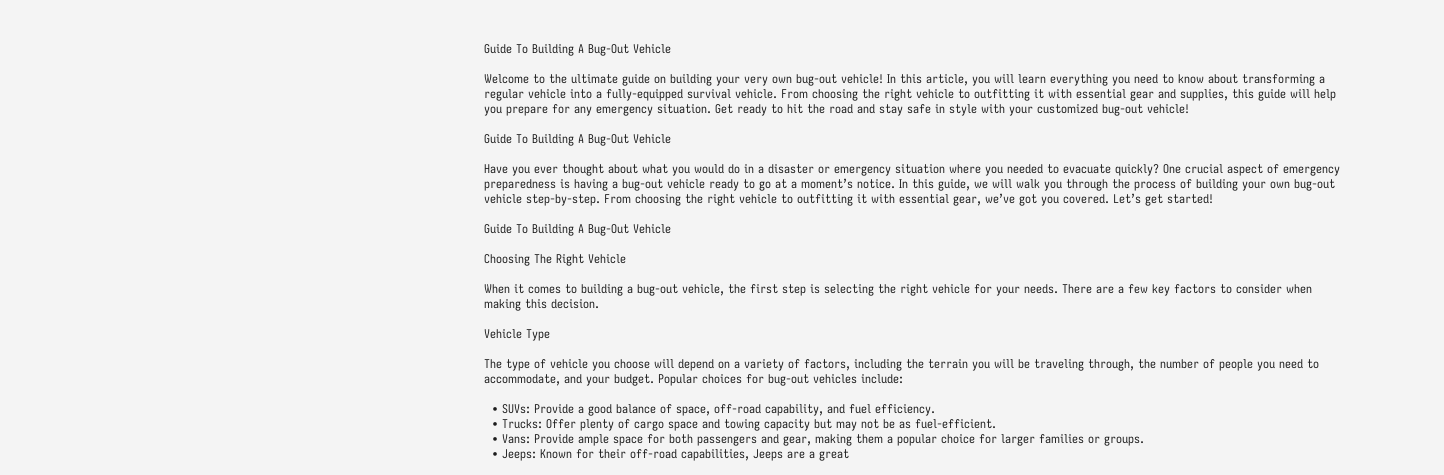Guide To Building A Bug-Out Vehicle

Welcome to the ultimate guide on building your very own bug-out vehicle! In this article, you will learn everything you need to know about transforming a regular vehicle into a fully-equipped survival vehicle. From choosing the right vehicle to outfitting it with essential gear and supplies, this guide will help you prepare for any emergency situation. Get ready to hit the road and stay safe in style with your customized bug-out vehicle!

Guide To Building A Bug-Out Vehicle

Have you ever thought about what you would do in a disaster or emergency situation where you needed to evacuate quickly? One crucial aspect of emergency preparedness is having a bug-out vehicle ready to go at a moment’s notice. In this guide, we will walk you through the process of building your own bug-out vehicle step-by-step. From choosing the right vehicle to outfitting it with essential gear, we’ve got you covered. Let’s get started!

Guide To Building A Bug-Out Vehicle

Choosing The Right Vehicle

When it comes to building a bug-out vehicle, the first step is selecting the right vehicle for your needs. There are a few key factors to consider when making this decision.

Vehicle Type

The type of vehicle you choose will depend on a variety of factors, including the terrain you will be traveling through, the number of people you need to accommodate, and your budget. Popular choices for bug-out vehicles include:

  • SUVs: Provide a good balance of space, off-road capability, and fuel efficiency.
  • Trucks: Offer plenty of cargo space and towing capacity but may not be as fuel-efficient.
  • Vans: Provide ample space for both passengers and gear, making them a popular choice for larger families or groups.
  • Jeeps: Known for their off-road capabilities, Jeeps are a great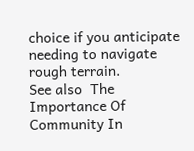choice if you anticipate needing to navigate rough terrain.
See also  The Importance Of Community In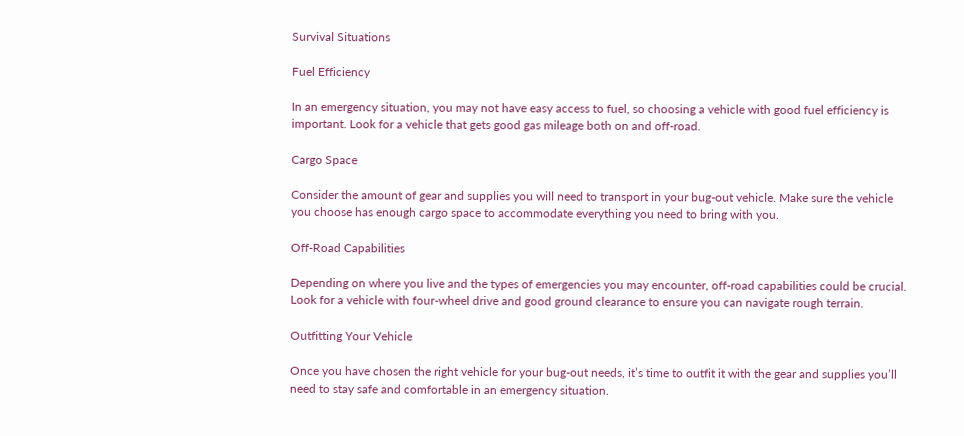Survival Situations

Fuel Efficiency

In an emergency situation, you may not have easy access to fuel, so choosing a vehicle with good fuel efficiency is important. Look for a vehicle that gets good gas mileage both on and off-road.

Cargo Space

Consider the amount of gear and supplies you will need to transport in your bug-out vehicle. Make sure the vehicle you choose has enough cargo space to accommodate everything you need to bring with you.

Off-Road Capabilities

Depending on where you live and the types of emergencies you may encounter, off-road capabilities could be crucial. Look for a vehicle with four-wheel drive and good ground clearance to ensure you can navigate rough terrain.

Outfitting Your Vehicle

Once you have chosen the right vehicle for your bug-out needs, it’s time to outfit it with the gear and supplies you’ll need to stay safe and comfortable in an emergency situation.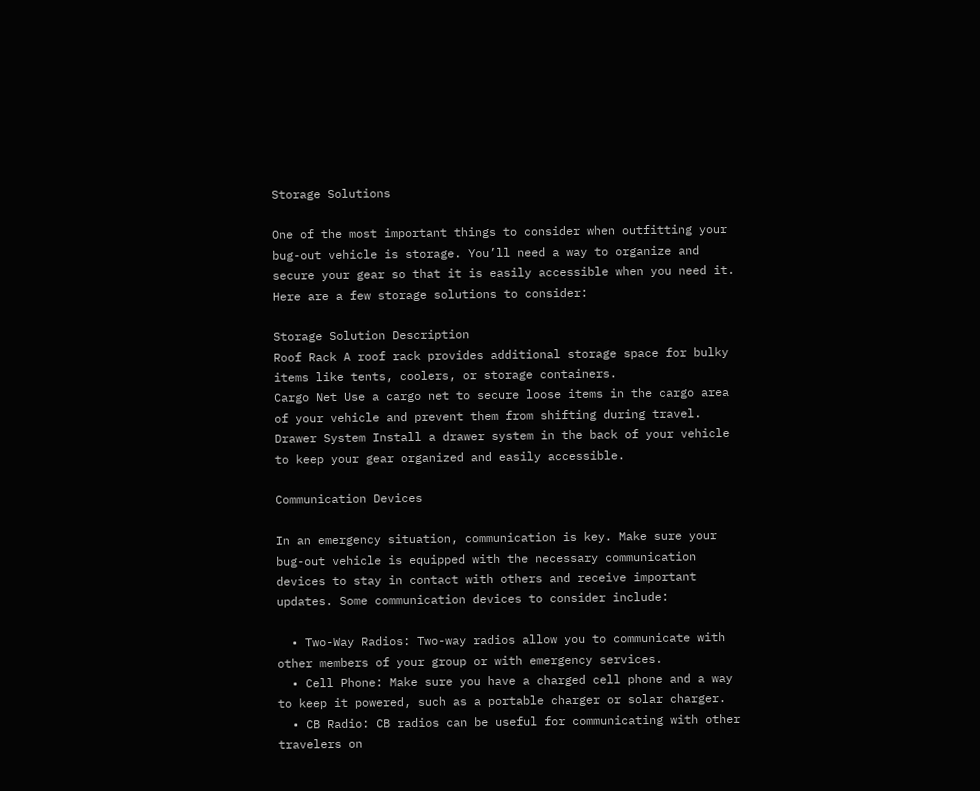Storage Solutions

One of the most important things to consider when outfitting your bug-out vehicle is storage. You’ll need a way to organize and secure your gear so that it is easily accessible when you need it. Here are a few storage solutions to consider:

Storage Solution Description
Roof Rack A roof rack provides additional storage space for bulky items like tents, coolers, or storage containers.
Cargo Net Use a cargo net to secure loose items in the cargo area of your vehicle and prevent them from shifting during travel.
Drawer System Install a drawer system in the back of your vehicle to keep your gear organized and easily accessible.

Communication Devices

In an emergency situation, communication is key. Make sure your bug-out vehicle is equipped with the necessary communication devices to stay in contact with others and receive important updates. Some communication devices to consider include:

  • Two-Way Radios: Two-way radios allow you to communicate with other members of your group or with emergency services.
  • Cell Phone: Make sure you have a charged cell phone and a way to keep it powered, such as a portable charger or solar charger.
  • CB Radio: CB radios can be useful for communicating with other travelers on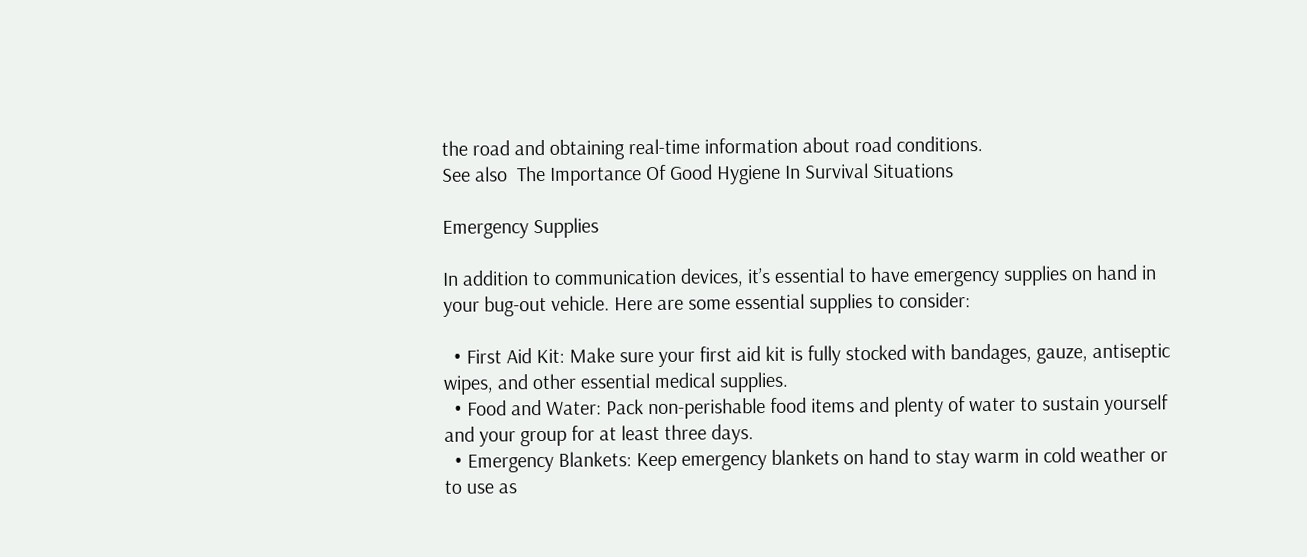the road and obtaining real-time information about road conditions.
See also  The Importance Of Good Hygiene In Survival Situations

Emergency Supplies

In addition to communication devices, it’s essential to have emergency supplies on hand in your bug-out vehicle. Here are some essential supplies to consider:

  • First Aid Kit: Make sure your first aid kit is fully stocked with bandages, gauze, antiseptic wipes, and other essential medical supplies.
  • Food and Water: Pack non-perishable food items and plenty of water to sustain yourself and your group for at least three days.
  • Emergency Blankets: Keep emergency blankets on hand to stay warm in cold weather or to use as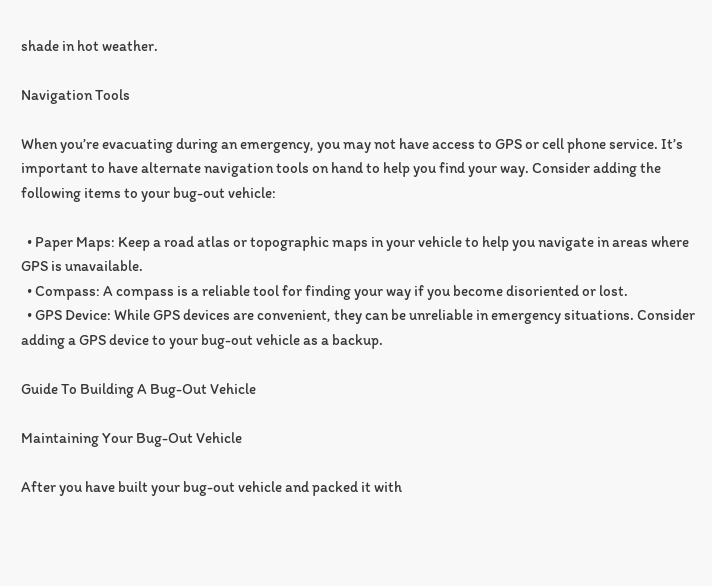shade in hot weather.

Navigation Tools

When you’re evacuating during an emergency, you may not have access to GPS or cell phone service. It’s important to have alternate navigation tools on hand to help you find your way. Consider adding the following items to your bug-out vehicle:

  • Paper Maps: Keep a road atlas or topographic maps in your vehicle to help you navigate in areas where GPS is unavailable.
  • Compass: A compass is a reliable tool for finding your way if you become disoriented or lost.
  • GPS Device: While GPS devices are convenient, they can be unreliable in emergency situations. Consider adding a GPS device to your bug-out vehicle as a backup.

Guide To Building A Bug-Out Vehicle

Maintaining Your Bug-Out Vehicle

After you have built your bug-out vehicle and packed it with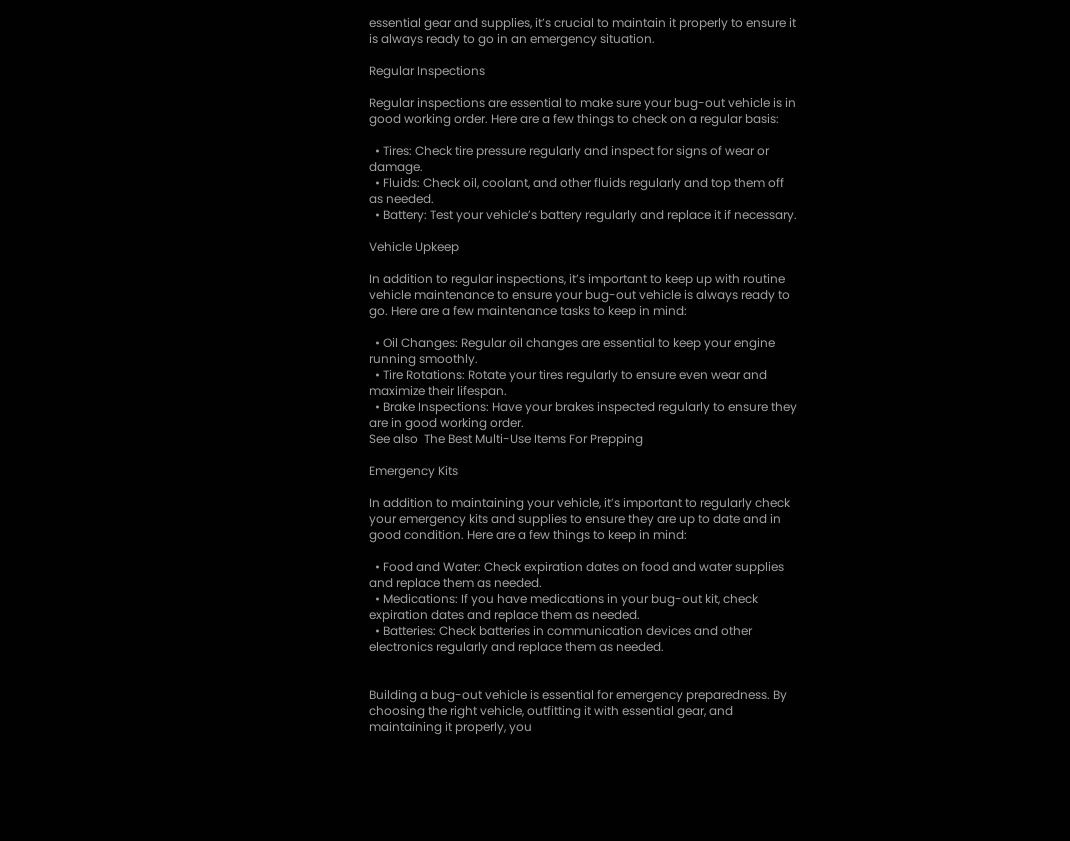essential gear and supplies, it’s crucial to maintain it properly to ensure it is always ready to go in an emergency situation.

Regular Inspections

Regular inspections are essential to make sure your bug-out vehicle is in good working order. Here are a few things to check on a regular basis:

  • Tires: Check tire pressure regularly and inspect for signs of wear or damage.
  • Fluids: Check oil, coolant, and other fluids regularly and top them off as needed.
  • Battery: Test your vehicle’s battery regularly and replace it if necessary.

Vehicle Upkeep

In addition to regular inspections, it’s important to keep up with routine vehicle maintenance to ensure your bug-out vehicle is always ready to go. Here are a few maintenance tasks to keep in mind:

  • Oil Changes: Regular oil changes are essential to keep your engine running smoothly.
  • Tire Rotations: Rotate your tires regularly to ensure even wear and maximize their lifespan.
  • Brake Inspections: Have your brakes inspected regularly to ensure they are in good working order.
See also  The Best Multi-Use Items For Prepping

Emergency Kits

In addition to maintaining your vehicle, it’s important to regularly check your emergency kits and supplies to ensure they are up to date and in good condition. Here are a few things to keep in mind:

  • Food and Water: Check expiration dates on food and water supplies and replace them as needed.
  • Medications: If you have medications in your bug-out kit, check expiration dates and replace them as needed.
  • Batteries: Check batteries in communication devices and other electronics regularly and replace them as needed.


Building a bug-out vehicle is essential for emergency preparedness. By choosing the right vehicle, outfitting it with essential gear, and maintaining it properly, you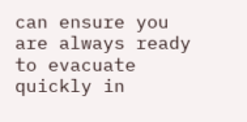can ensure you are always ready to evacuate quickly in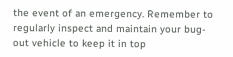the event of an emergency. Remember to regularly inspect and maintain your bug-out vehicle to keep it in top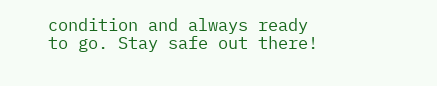condition and always ready to go. Stay safe out there!